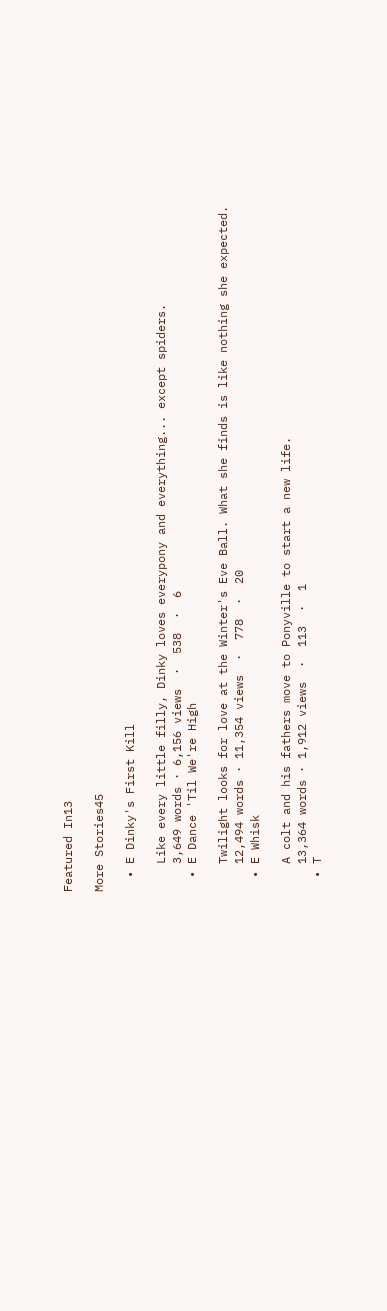Featured In13

More Stories45

  • E Dinky's First Kill

    Like every little filly, Dinky loves everypony and everything... except spiders.
    3,649 words · 6,156 views  ·  538  ·  6
  • E Dance 'Til We're High

    Twilight looks for love at the Winter's Eve Ball. What she finds is like nothing she expected.
    12,494 words · 11,354 views  ·  778  ·  20
  • E Whisk

    A colt and his fathers move to Ponyville to start a new life.
    13,364 words · 1,912 views  ·  113  ·  1
  • T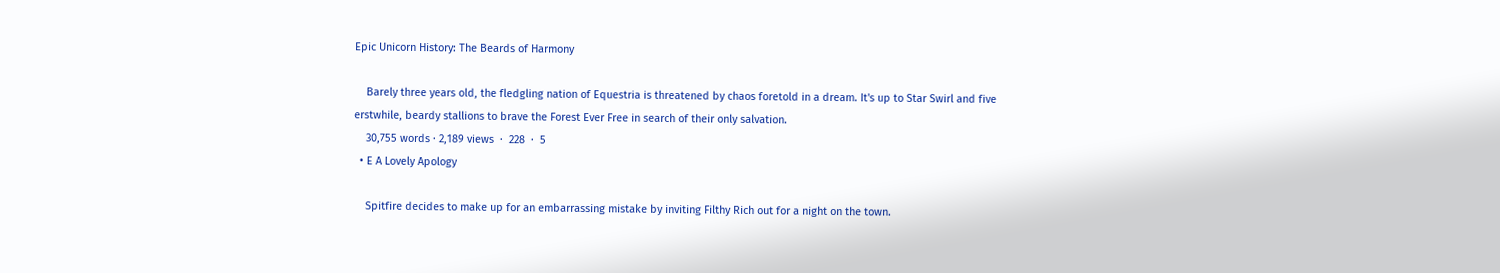Epic Unicorn History: The Beards of Harmony

    Barely three years old, the fledgling nation of Equestria is threatened by chaos foretold in a dream. It's up to Star Swirl and five erstwhile, beardy stallions to brave the Forest Ever Free in search of their only salvation.
    30,755 words · 2,189 views  ·  228  ·  5
  • E A Lovely Apology

    Spitfire decides to make up for an embarrassing mistake by inviting Filthy Rich out for a night on the town.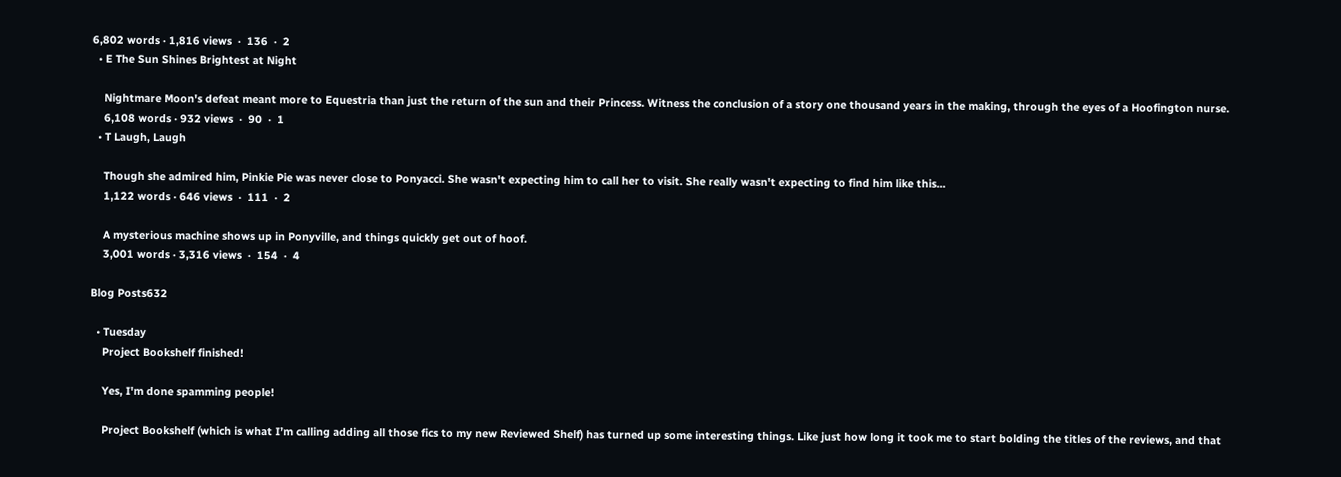6,802 words · 1,816 views  ·  136  ·  2
  • E The Sun Shines Brightest at Night

    Nightmare Moon's defeat meant more to Equestria than just the return of the sun and their Princess. Witness the conclusion of a story one thousand years in the making, through the eyes of a Hoofington nurse.
    6,108 words · 932 views  ·  90  ·  1
  • T Laugh, Laugh

    Though she admired him, Pinkie Pie was never close to Ponyacci. She wasn't expecting him to call her to visit. She really wasn't expecting to find him like this...
    1,122 words · 646 views  ·  111  ·  2

    A mysterious machine shows up in Ponyville, and things quickly get out of hoof.
    3,001 words · 3,316 views  ·  154  ·  4

Blog Posts632

  • Tuesday
    Project Bookshelf finished!

    Yes, I'm done spamming people!

    Project Bookshelf (which is what I’m calling adding all those fics to my new Reviewed Shelf) has turned up some interesting things. Like just how long it took me to start bolding the titles of the reviews, and that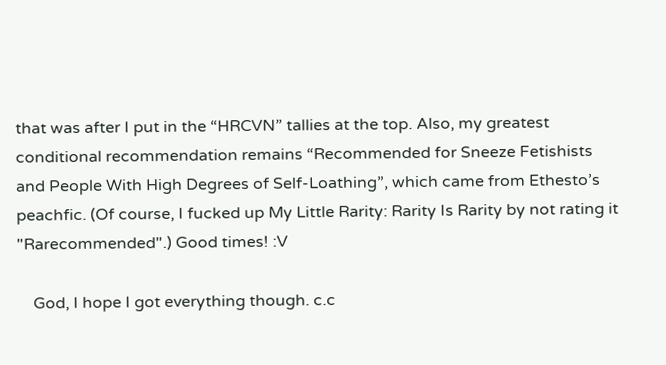that was after I put in the “HRCVN” tallies at the top. Also, my greatest conditional recommendation remains “Recommended for Sneeze Fetishists and People With High Degrees of Self-Loathing”, which came from Ethesto’s peachfic. (Of course, I fucked up My Little Rarity: Rarity Is Rarity by not rating it "Rarecommended".) Good times! :V

    God, I hope I got everything though. c.c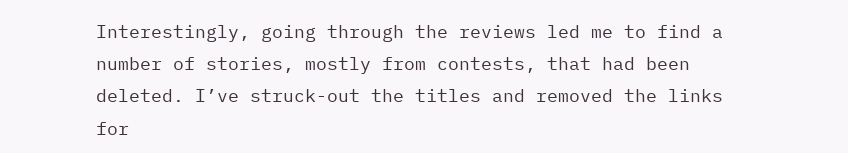Interestingly, going through the reviews led me to find a number of stories, mostly from contests, that had been deleted. I’ve struck-out the titles and removed the links for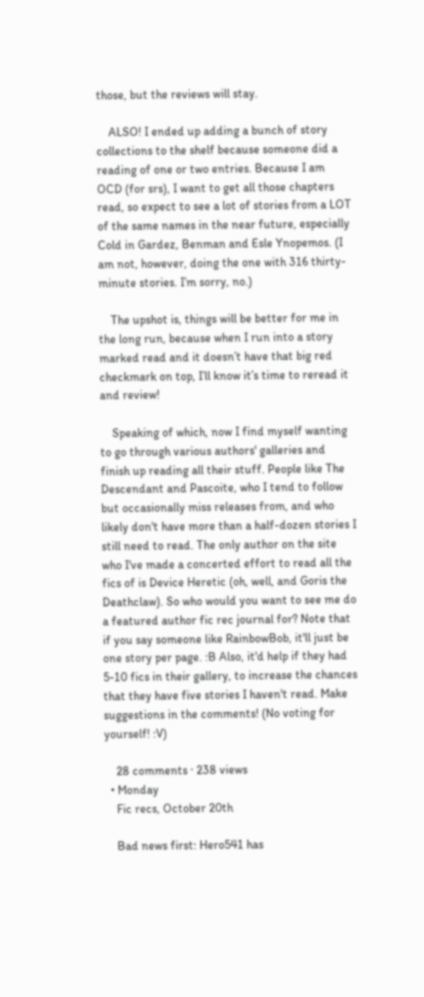those, but the reviews will stay.

    ALSO! I ended up adding a bunch of story collections to the shelf because someone did a reading of one or two entries. Because I am OCD (for srs), I want to get all those chapters read, so expect to see a lot of stories from a LOT of the same names in the near future, especially Cold in Gardez, Benman and Esle Ynopemos. (I am not, however, doing the one with 316 thirty-minute stories. I’m sorry, no.)

    The upshot is, things will be better for me in the long run, because when I run into a story marked read and it doesn’t have that big red checkmark on top, I’ll know it’s time to reread it and review!

    Speaking of which, now I find myself wanting to go through various authors' galleries and finish up reading all their stuff. People like The Descendant and Pascoite, who I tend to follow but occasionally miss releases from, and who likely don't have more than a half-dozen stories I still need to read. The only author on the site who I've made a concerted effort to read all the fics of is Device Heretic (oh, well, and Goris the Deathclaw). So who would you want to see me do a featured author fic rec journal for? Note that if you say someone like RainbowBob, it'll just be one story per page. :B Also, it'd help if they had 5-10 fics in their gallery, to increase the chances that they have five stories I haven't read. Make suggestions in the comments! (No voting for yourself! :V)

    28 comments · 238 views
  • Monday
    Fic recs, October 20th

    Bad news first: Hero541 has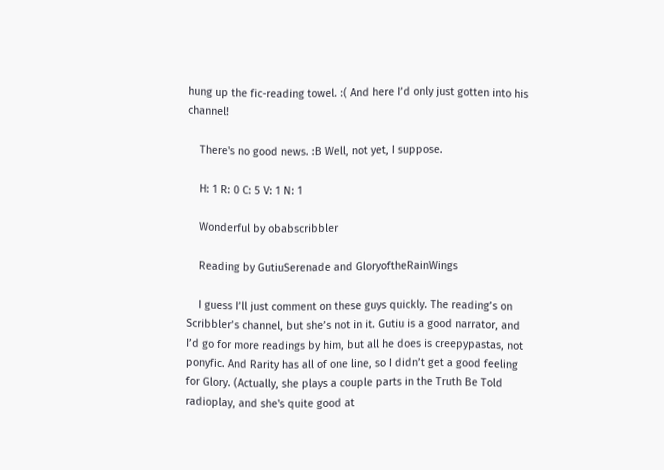hung up the fic-reading towel. :( And here I’d only just gotten into his channel!

    There's no good news. :B Well, not yet, I suppose.

    H: 1 R: 0 C: 5 V: 1 N: 1

    Wonderful by obabscribbler

    Reading by GutiuSerenade and GloryoftheRainWings

    I guess I’ll just comment on these guys quickly. The reading’s on Scribbler’s channel, but she’s not in it. Gutiu is a good narrator, and I’d go for more readings by him, but all he does is creepypastas, not ponyfic. And Rarity has all of one line, so I didn’t get a good feeling for Glory. (Actually, she plays a couple parts in the Truth Be Told radioplay, and she's quite good at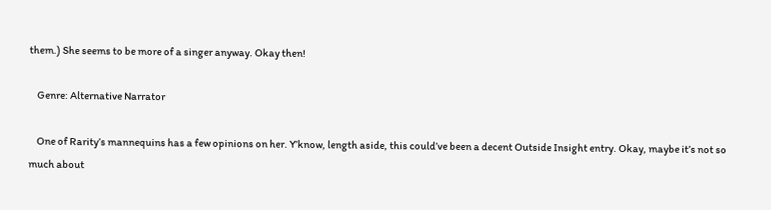them.) She seems to be more of a singer anyway. Okay then!

    Genre: Alternative Narrator

    One of Rarity’s mannequins has a few opinions on her. Y’know, length aside, this could’ve been a decent Outside Insight entry. Okay, maybe it’s not so much about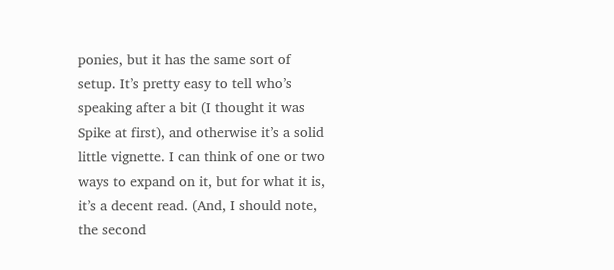ponies, but it has the same sort of setup. It’s pretty easy to tell who’s speaking after a bit (I thought it was Spike at first), and otherwise it’s a solid little vignette. I can think of one or two ways to expand on it, but for what it is, it’s a decent read. (And, I should note, the second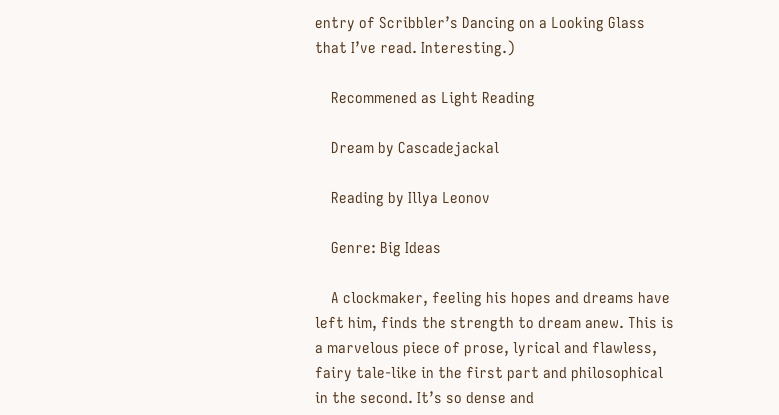entry of Scribbler’s Dancing on a Looking Glass that I’ve read. Interesting.)

    Recommened as Light Reading

    Dream by Cascadejackal

    Reading by Illya Leonov

    Genre: Big Ideas

    A clockmaker, feeling his hopes and dreams have left him, finds the strength to dream anew. This is a marvelous piece of prose, lyrical and flawless, fairy tale-like in the first part and philosophical in the second. It’s so dense and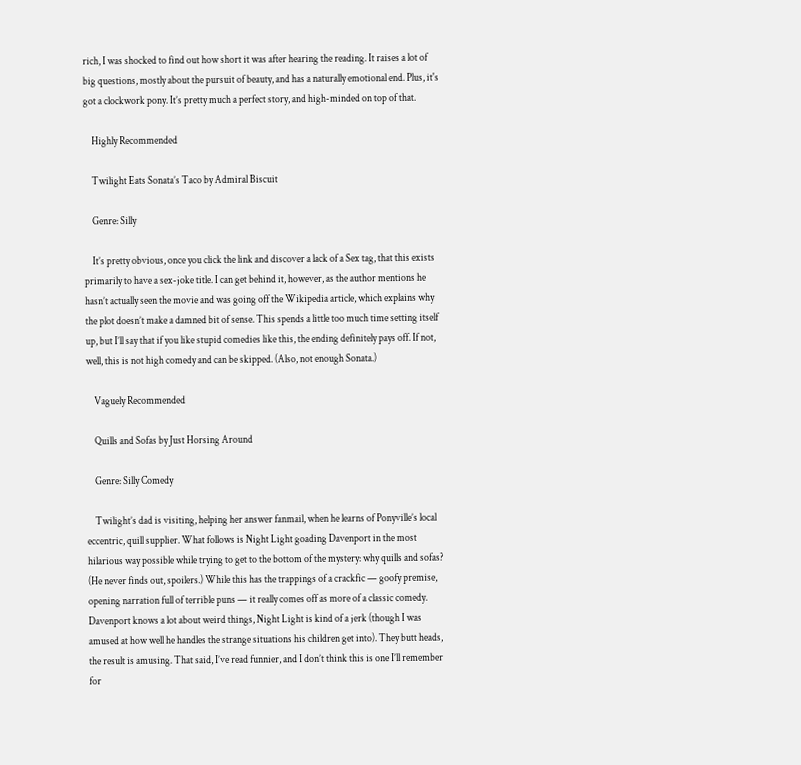rich, I was shocked to find out how short it was after hearing the reading. It raises a lot of big questions, mostly about the pursuit of beauty, and has a naturally emotional end. Plus, it's got a clockwork pony. It’s pretty much a perfect story, and high-minded on top of that.

    Highly Recommended

    Twilight Eats Sonata’s Taco by Admiral Biscuit

    Genre: Silly

    It’s pretty obvious, once you click the link and discover a lack of a Sex tag, that this exists primarily to have a sex-joke title. I can get behind it, however, as the author mentions he hasn’t actually seen the movie and was going off the Wikipedia article, which explains why the plot doesn’t make a damned bit of sense. This spends a little too much time setting itself up, but I’ll say that if you like stupid comedies like this, the ending definitely pays off. If not, well, this is not high comedy and can be skipped. (Also, not enough Sonata.)

    Vaguely Recommended

    Quills and Sofas by Just Horsing Around

    Genre: Silly Comedy

    Twilight’s dad is visiting, helping her answer fanmail, when he learns of Ponyville’s local eccentric, quill supplier. What follows is Night Light goading Davenport in the most hilarious way possible while trying to get to the bottom of the mystery: why quills and sofas? (He never finds out, spoilers.) While this has the trappings of a crackfic — goofy premise, opening narration full of terrible puns — it really comes off as more of a classic comedy. Davenport knows a lot about weird things, Night Light is kind of a jerk (though I was amused at how well he handles the strange situations his children get into). They butt heads, the result is amusing. That said, I’ve read funnier, and I don’t think this is one I’ll remember for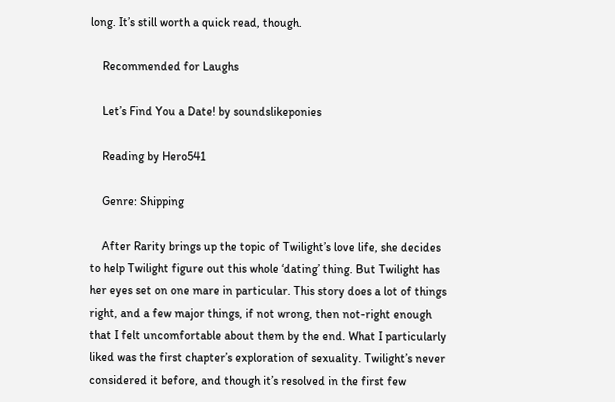long. It’s still worth a quick read, though.

    Recommended for Laughs

    Let’s Find You a Date! by soundslikeponies

    Reading by Hero541

    Genre: Shipping

    After Rarity brings up the topic of Twilight’s love life, she decides to help Twilight figure out this whole ‘dating’ thing. But Twilight has her eyes set on one mare in particular. This story does a lot of things right, and a few major things, if not wrong, then not-right enough that I felt uncomfortable about them by the end. What I particularly liked was the first chapter’s exploration of sexuality. Twilight’s never considered it before, and though it’s resolved in the first few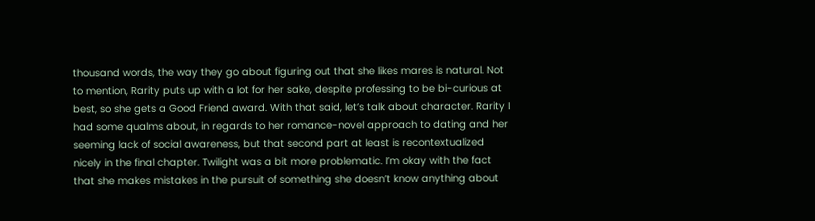thousand words, the way they go about figuring out that she likes mares is natural. Not to mention, Rarity puts up with a lot for her sake, despite professing to be bi-curious at best, so she gets a Good Friend award. With that said, let’s talk about character. Rarity I had some qualms about, in regards to her romance-novel approach to dating and her seeming lack of social awareness, but that second part at least is recontextualized nicely in the final chapter. Twilight was a bit more problematic. I’m okay with the fact that she makes mistakes in the pursuit of something she doesn’t know anything about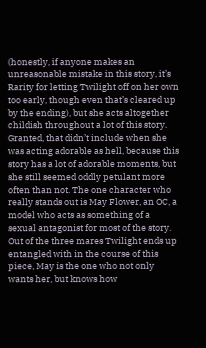(honestly, if anyone makes an unreasonable mistake in this story, it’s Rarity for letting Twilight off on her own too early, though even that’s cleared up by the ending), but she acts altogether childish throughout a lot of this story. Granted, that didn’t include when she was acting adorable as hell, because this story has a lot of adorable moments, but she still seemed oddly petulant more often than not. The one character who really stands out is May Flower, an OC, a model who acts as something of a sexual antagonist for most of the story. Out of the three mares Twilight ends up entangled with in the course of this piece, May is the one who not only wants her, but knows how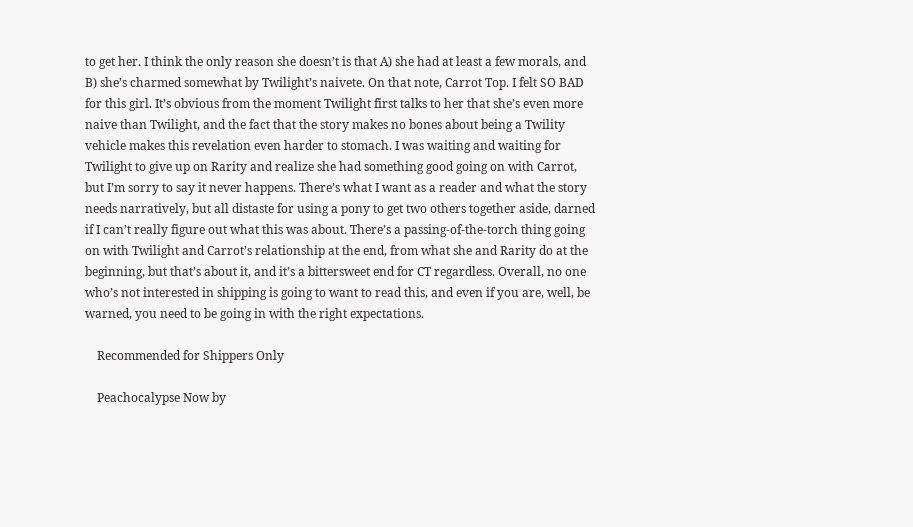to get her. I think the only reason she doesn’t is that A) she had at least a few morals, and B) she’s charmed somewhat by Twilight’s naivete. On that note, Carrot Top. I felt SO BAD for this girl. It’s obvious from the moment Twilight first talks to her that she’s even more naive than Twilight, and the fact that the story makes no bones about being a Twility vehicle makes this revelation even harder to stomach. I was waiting and waiting for Twilight to give up on Rarity and realize she had something good going on with Carrot, but I’m sorry to say it never happens. There’s what I want as a reader and what the story needs narratively, but all distaste for using a pony to get two others together aside, darned if I can’t really figure out what this was about. There’s a passing-of-the-torch thing going on with Twilight and Carrot’s relationship at the end, from what she and Rarity do at the beginning, but that’s about it, and it’s a bittersweet end for CT regardless. Overall, no one who’s not interested in shipping is going to want to read this, and even if you are, well, be warned, you need to be going in with the right expectations.

    Recommended for Shippers Only

    Peachocalypse Now by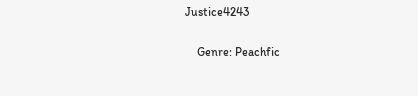Justice4243

    Genre: Peachfic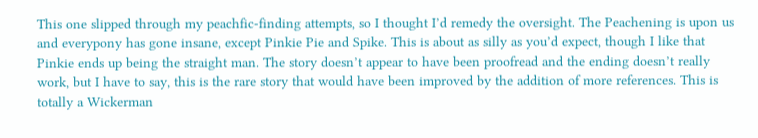This one slipped through my peachfic-finding attempts, so I thought I’d remedy the oversight. The Peachening is upon us and everypony has gone insane, except Pinkie Pie and Spike. This is about as silly as you’d expect, though I like that Pinkie ends up being the straight man. The story doesn’t appear to have been proofread and the ending doesn’t really work, but I have to say, this is the rare story that would have been improved by the addition of more references. This is totally a Wickerman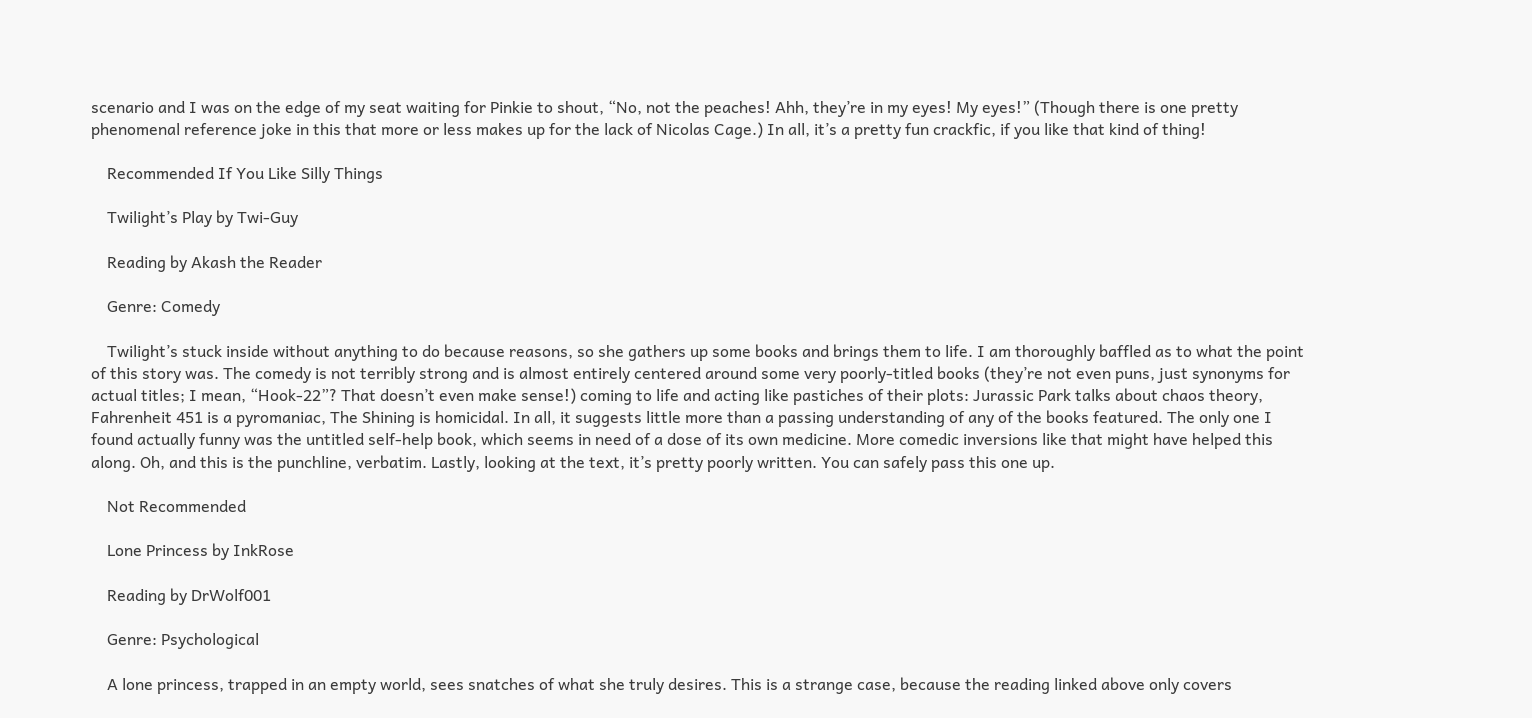scenario and I was on the edge of my seat waiting for Pinkie to shout, “No, not the peaches! Ahh, they’re in my eyes! My eyes!” (Though there is one pretty phenomenal reference joke in this that more or less makes up for the lack of Nicolas Cage.) In all, it’s a pretty fun crackfic, if you like that kind of thing!

    Recommended If You Like Silly Things

    Twilight’s Play by Twi-Guy

    Reading by Akash the Reader

    Genre: Comedy

    Twilight’s stuck inside without anything to do because reasons, so she gathers up some books and brings them to life. I am thoroughly baffled as to what the point of this story was. The comedy is not terribly strong and is almost entirely centered around some very poorly-titled books (they’re not even puns, just synonyms for actual titles; I mean, “Hook-22”? That doesn’t even make sense!) coming to life and acting like pastiches of their plots: Jurassic Park talks about chaos theory, Fahrenheit 451 is a pyromaniac, The Shining is homicidal. In all, it suggests little more than a passing understanding of any of the books featured. The only one I found actually funny was the untitled self-help book, which seems in need of a dose of its own medicine. More comedic inversions like that might have helped this along. Oh, and this is the punchline, verbatim. Lastly, looking at the text, it’s pretty poorly written. You can safely pass this one up.

    Not Recommended

    Lone Princess by InkRose

    Reading by DrWolf001

    Genre: Psychological

    A lone princess, trapped in an empty world, sees snatches of what she truly desires. This is a strange case, because the reading linked above only covers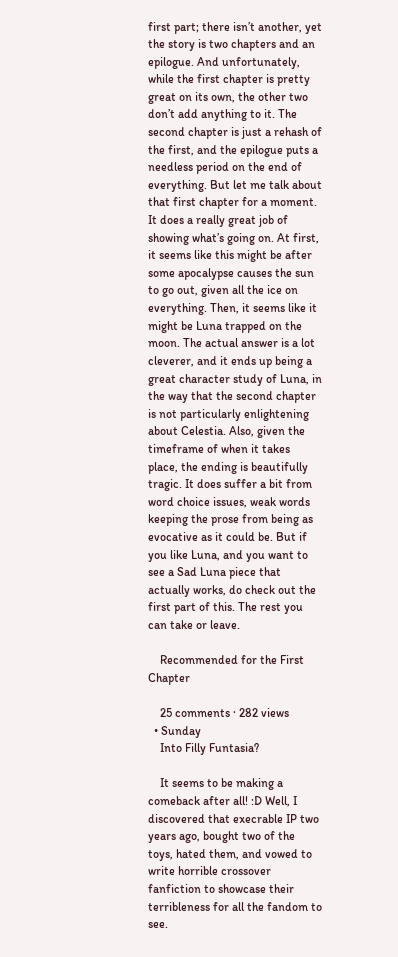first part; there isn’t another, yet the story is two chapters and an epilogue. And unfortunately, while the first chapter is pretty great on its own, the other two don’t add anything to it. The second chapter is just a rehash of the first, and the epilogue puts a needless period on the end of everything. But let me talk about that first chapter for a moment. It does a really great job of showing what’s going on. At first, it seems like this might be after some apocalypse causes the sun to go out, given all the ice on everything. Then, it seems like it might be Luna trapped on the moon. The actual answer is a lot cleverer, and it ends up being a great character study of Luna, in the way that the second chapter is not particularly enlightening about Celestia. Also, given the timeframe of when it takes place, the ending is beautifully tragic. It does suffer a bit from word choice issues, weak words keeping the prose from being as evocative as it could be. But if you like Luna, and you want to see a Sad Luna piece that actually works, do check out the first part of this. The rest you can take or leave.

    Recommended for the First Chapter

    25 comments · 282 views
  • Sunday
    Into Filly Funtasia?

    It seems to be making a comeback after all! :D Well, I discovered that execrable IP two years ago, bought two of the toys, hated them, and vowed to write horrible crossover fanfiction to showcase their terribleness for all the fandom to see.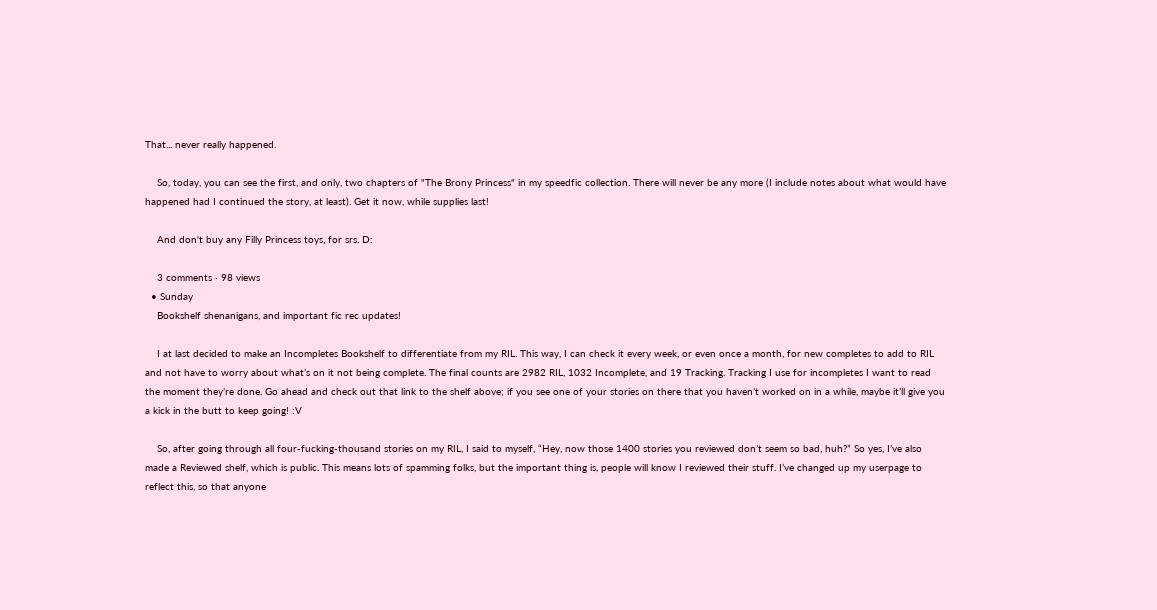That... never really happened.

    So, today, you can see the first, and only, two chapters of "The Brony Princess" in my speedfic collection. There will never be any more (I include notes about what would have happened had I continued the story, at least). Get it now, while supplies last!

    And don't buy any Filly Princess toys, for srs. D:

    3 comments · 98 views
  • Sunday
    Bookshelf shenanigans, and important fic rec updates!

    I at last decided to make an Incompletes Bookshelf to differentiate from my RIL. This way, I can check it every week, or even once a month, for new completes to add to RIL and not have to worry about what’s on it not being complete. The final counts are 2982 RIL, 1032 Incomplete, and 19 Tracking. Tracking I use for incompletes I want to read the moment they’re done. Go ahead and check out that link to the shelf above; if you see one of your stories on there that you haven’t worked on in a while, maybe it’ll give you a kick in the butt to keep going! :V

    So, after going through all four-fucking-thousand stories on my RIL, I said to myself, “Hey, now those 1400 stories you reviewed don’t seem so bad, huh?” So yes, I’ve also made a Reviewed shelf, which is public. This means lots of spamming folks, but the important thing is, people will know I reviewed their stuff. I’ve changed up my userpage to reflect this, so that anyone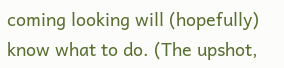coming looking will (hopefully) know what to do. (The upshot,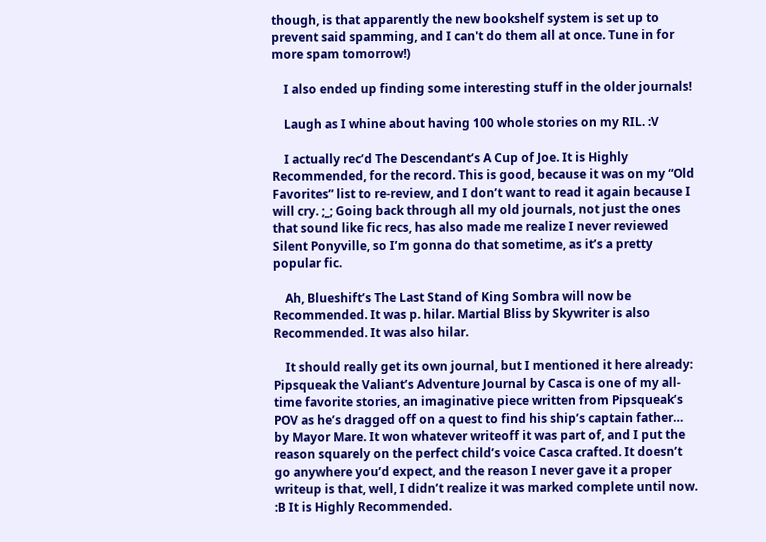though, is that apparently the new bookshelf system is set up to prevent said spamming, and I can't do them all at once. Tune in for more spam tomorrow!)

    I also ended up finding some interesting stuff in the older journals!

    Laugh as I whine about having 100 whole stories on my RIL. :V

    I actually rec’d The Descendant’s A Cup of Joe. It is Highly Recommended, for the record. This is good, because it was on my “Old Favorites” list to re-review, and I don’t want to read it again because I will cry. ;_; Going back through all my old journals, not just the ones that sound like fic recs, has also made me realize I never reviewed Silent Ponyville, so I’m gonna do that sometime, as it’s a pretty popular fic.

    Ah, Blueshift’s The Last Stand of King Sombra will now be Recommended. It was p. hilar. Martial Bliss by Skywriter is also Recommended. It was also hilar.

    It should really get its own journal, but I mentioned it here already: Pipsqueak the Valiant’s Adventure Journal by Casca is one of my all-time favorite stories, an imaginative piece written from Pipsqueak’s POV as he’s dragged off on a quest to find his ship’s captain father… by Mayor Mare. It won whatever writeoff it was part of, and I put the reason squarely on the perfect child’s voice Casca crafted. It doesn’t go anywhere you’d expect, and the reason I never gave it a proper writeup is that, well, I didn’t realize it was marked complete until now. :B It is Highly Recommended.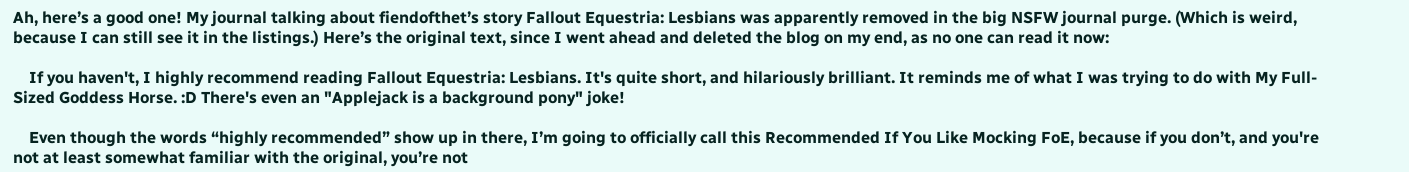Ah, here’s a good one! My journal talking about fiendofthet’s story Fallout Equestria: Lesbians was apparently removed in the big NSFW journal purge. (Which is weird, because I can still see it in the listings.) Here’s the original text, since I went ahead and deleted the blog on my end, as no one can read it now:

    If you haven't, I highly recommend reading Fallout Equestria: Lesbians. It's quite short, and hilariously brilliant. It reminds me of what I was trying to do with My Full-Sized Goddess Horse. :D There's even an "Applejack is a background pony" joke!

    Even though the words “highly recommended” show up in there, I’m going to officially call this Recommended If You Like Mocking FoE, because if you don’t, and you're not at least somewhat familiar with the original, you’re not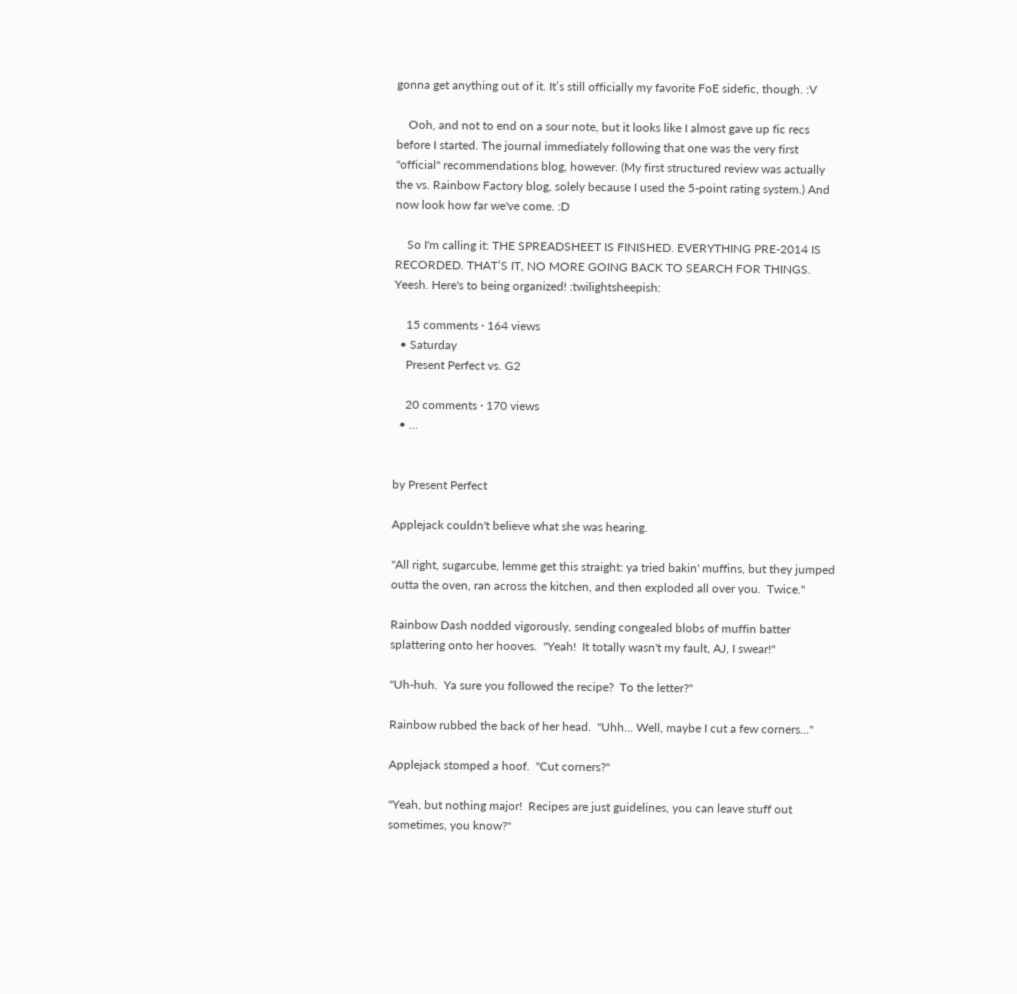gonna get anything out of it. It’s still officially my favorite FoE sidefic, though. :V

    Ooh, and not to end on a sour note, but it looks like I almost gave up fic recs before I started. The journal immediately following that one was the very first "official" recommendations blog, however. (My first structured review was actually the vs. Rainbow Factory blog, solely because I used the 5-point rating system.) And now look how far we've come. :D

    So I'm calling it: THE SPREADSHEET IS FINISHED. EVERYTHING PRE-2014 IS RECORDED. THAT’S IT, NO MORE GOING BACK TO SEARCH FOR THINGS. Yeesh. Here's to being organized! :twilightsheepish:

    15 comments · 164 views
  • Saturday
    Present Perfect vs. G2

    20 comments · 170 views
  • ...


by Present Perfect

Applejack couldn't believe what she was hearing.

"All right, sugarcube, lemme get this straight: ya tried bakin' muffins, but they jumped outta the oven, ran across the kitchen, and then exploded all over you.  Twice."

Rainbow Dash nodded vigorously, sending congealed blobs of muffin batter splattering onto her hooves.  "Yeah!  It totally wasn't my fault, AJ, I swear!"

"Uh-huh.  Ya sure you followed the recipe?  To the letter?"

Rainbow rubbed the back of her head.  "Uhh... Well, maybe I cut a few corners..."

Applejack stomped a hoof.  "Cut corners?"

"Yeah, but nothing major!  Recipes are just guidelines, you can leave stuff out sometimes, you know?"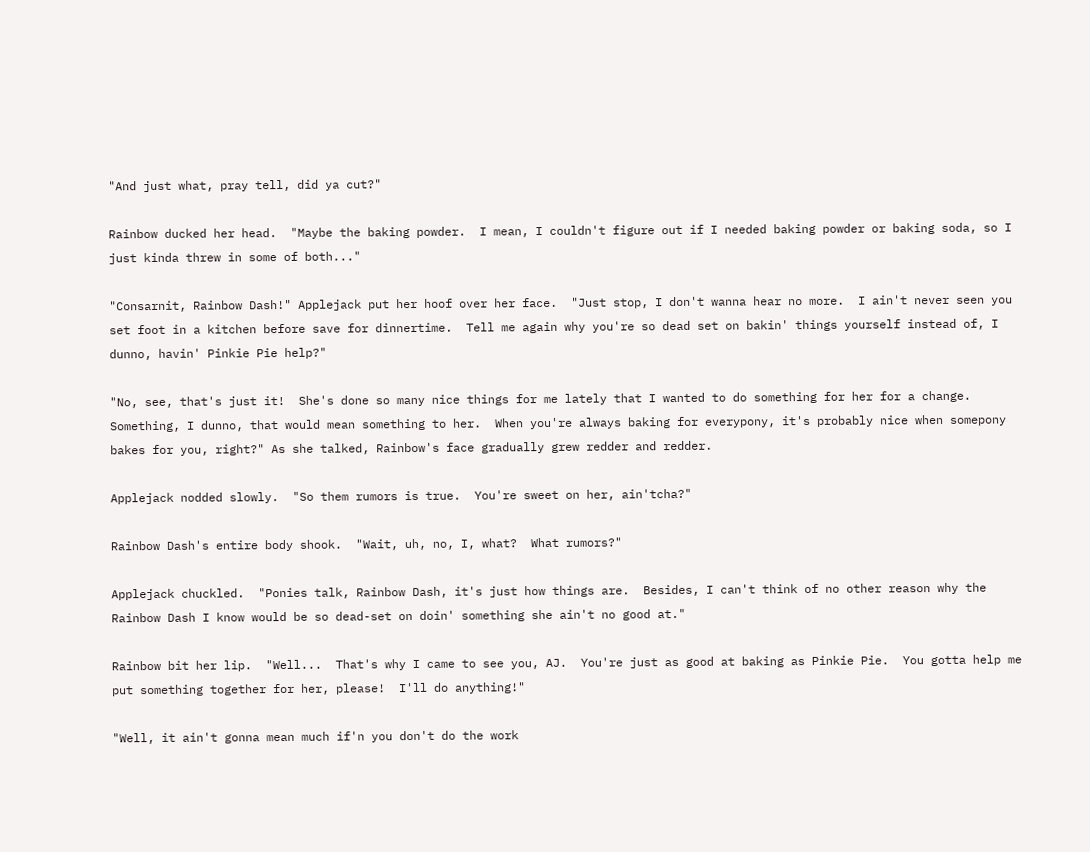"And just what, pray tell, did ya cut?"

Rainbow ducked her head.  "Maybe the baking powder.  I mean, I couldn't figure out if I needed baking powder or baking soda, so I just kinda threw in some of both..."

"Consarnit, Rainbow Dash!" Applejack put her hoof over her face.  "Just stop, I don't wanna hear no more.  I ain't never seen you set foot in a kitchen before save for dinnertime.  Tell me again why you're so dead set on bakin' things yourself instead of, I dunno, havin' Pinkie Pie help?"

"No, see, that's just it!  She's done so many nice things for me lately that I wanted to do something for her for a change.  Something, I dunno, that would mean something to her.  When you're always baking for everypony, it's probably nice when somepony bakes for you, right?" As she talked, Rainbow's face gradually grew redder and redder.

Applejack nodded slowly.  "So them rumors is true.  You're sweet on her, ain'tcha?"

Rainbow Dash's entire body shook.  "Wait, uh, no, I, what?  What rumors?"

Applejack chuckled.  "Ponies talk, Rainbow Dash, it's just how things are.  Besides, I can't think of no other reason why the Rainbow Dash I know would be so dead-set on doin' something she ain't no good at."

Rainbow bit her lip.  "Well...  That's why I came to see you, AJ.  You're just as good at baking as Pinkie Pie.  You gotta help me put something together for her, please!  I'll do anything!"

"Well, it ain't gonna mean much if'n you don't do the work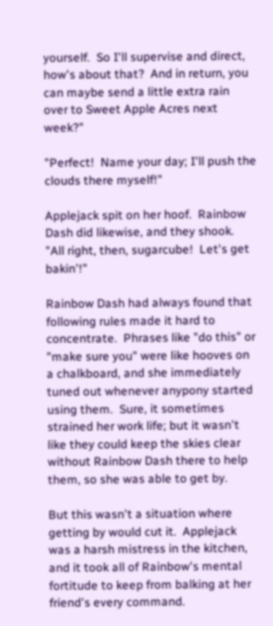yourself.  So I'll supervise and direct, how's about that?  And in return, you can maybe send a little extra rain over to Sweet Apple Acres next week?"

"Perfect!  Name your day; I'll push the clouds there myself!"

Applejack spit on her hoof.  Rainbow Dash did likewise, and they shook.  "All right, then, sugarcube!  Let's get bakin'!"

Rainbow Dash had always found that following rules made it hard to concentrate.  Phrases like "do this" or "make sure you" were like hooves on a chalkboard, and she immediately tuned out whenever anypony started using them.  Sure, it sometimes strained her work life; but it wasn't like they could keep the skies clear without Rainbow Dash there to help them, so she was able to get by.

But this wasn't a situation where getting by would cut it.  Applejack was a harsh mistress in the kitchen, and it took all of Rainbow's mental fortitude to keep from balking at her friend's every command.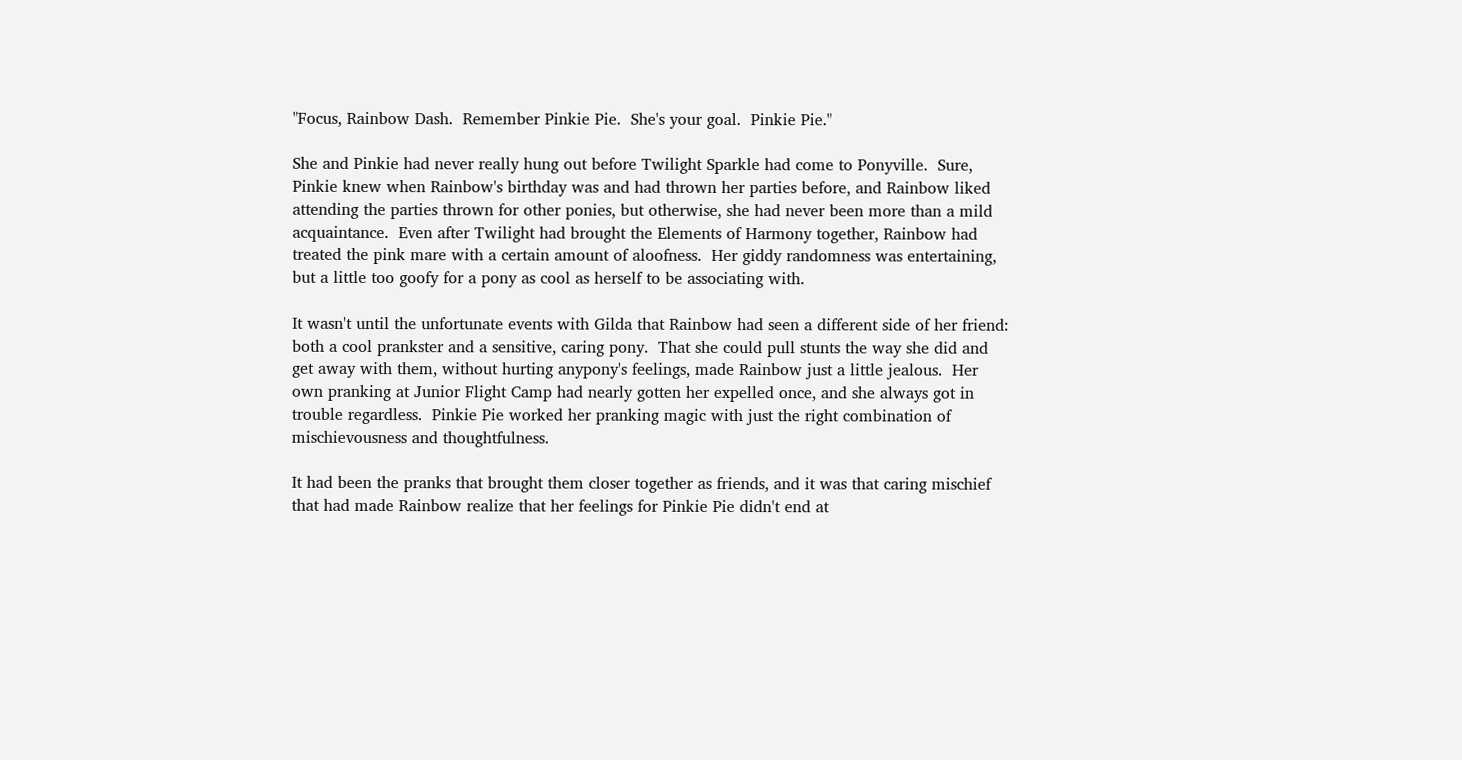"Focus, Rainbow Dash.  Remember Pinkie Pie.  She's your goal.  Pinkie Pie."

She and Pinkie had never really hung out before Twilight Sparkle had come to Ponyville.  Sure, Pinkie knew when Rainbow's birthday was and had thrown her parties before, and Rainbow liked attending the parties thrown for other ponies, but otherwise, she had never been more than a mild acquaintance.  Even after Twilight had brought the Elements of Harmony together, Rainbow had treated the pink mare with a certain amount of aloofness.  Her giddy randomness was entertaining, but a little too goofy for a pony as cool as herself to be associating with.

It wasn't until the unfortunate events with Gilda that Rainbow had seen a different side of her friend: both a cool prankster and a sensitive, caring pony.  That she could pull stunts the way she did and get away with them, without hurting anypony's feelings, made Rainbow just a little jealous.  Her own pranking at Junior Flight Camp had nearly gotten her expelled once, and she always got in trouble regardless.  Pinkie Pie worked her pranking magic with just the right combination of mischievousness and thoughtfulness.

It had been the pranks that brought them closer together as friends, and it was that caring mischief that had made Rainbow realize that her feelings for Pinkie Pie didn't end at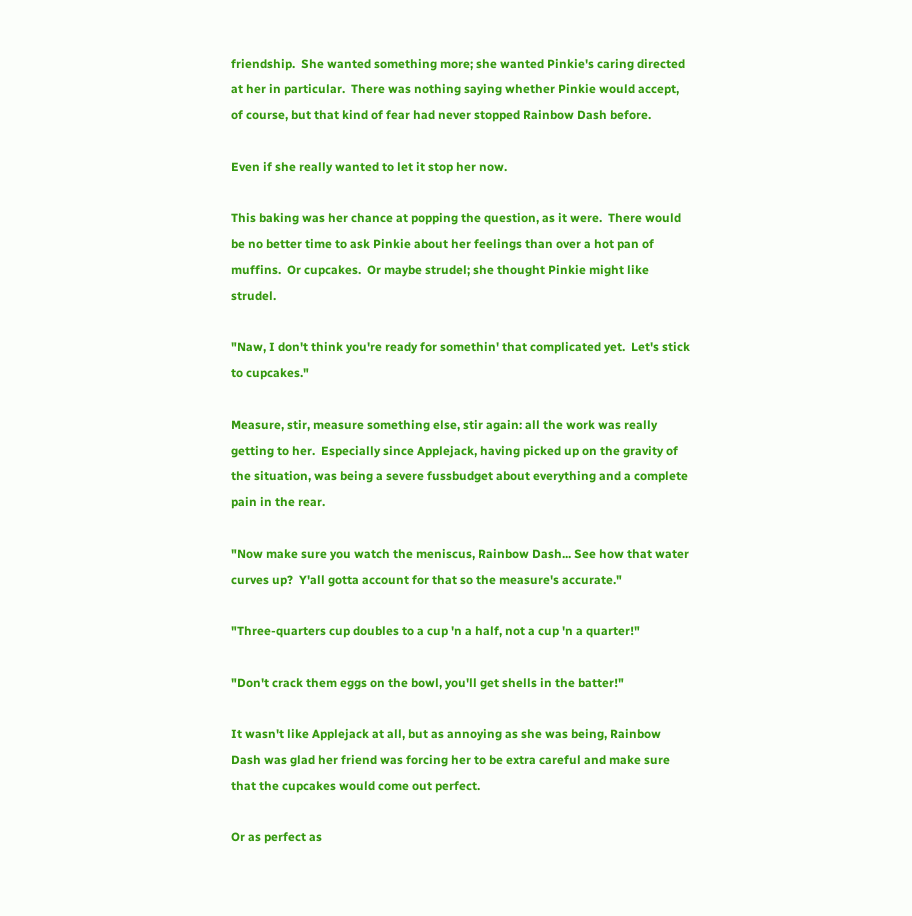friendship.  She wanted something more; she wanted Pinkie's caring directed at her in particular.  There was nothing saying whether Pinkie would accept, of course, but that kind of fear had never stopped Rainbow Dash before.

Even if she really wanted to let it stop her now.

This baking was her chance at popping the question, as it were.  There would be no better time to ask Pinkie about her feelings than over a hot pan of muffins.  Or cupcakes.  Or maybe strudel; she thought Pinkie might like strudel.

"Naw, I don't think you're ready for somethin' that complicated yet.  Let's stick to cupcakes."

Measure, stir, measure something else, stir again: all the work was really getting to her.  Especially since Applejack, having picked up on the gravity of the situation, was being a severe fussbudget about everything and a complete pain in the rear.

"Now make sure you watch the meniscus, Rainbow Dash... See how that water curves up?  Y'all gotta account for that so the measure's accurate."

"Three-quarters cup doubles to a cup 'n a half, not a cup 'n a quarter!"

"Don't crack them eggs on the bowl, you'll get shells in the batter!"

It wasn't like Applejack at all, but as annoying as she was being, Rainbow Dash was glad her friend was forcing her to be extra careful and make sure that the cupcakes would come out perfect.

Or as perfect as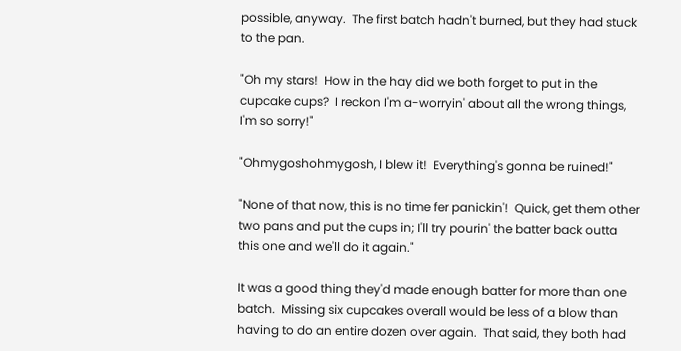possible, anyway.  The first batch hadn't burned, but they had stuck to the pan.

"Oh my stars!  How in the hay did we both forget to put in the cupcake cups?  I reckon I'm a-worryin' about all the wrong things, I'm so sorry!"

"Ohmygoshohmygosh, I blew it!  Everything's gonna be ruined!"

"None of that now, this is no time fer panickin'!  Quick, get them other two pans and put the cups in; I'll try pourin' the batter back outta this one and we'll do it again."

It was a good thing they'd made enough batter for more than one batch.  Missing six cupcakes overall would be less of a blow than having to do an entire dozen over again.  That said, they both had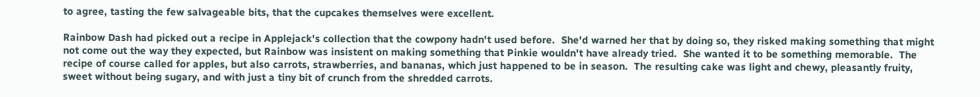to agree, tasting the few salvageable bits, that the cupcakes themselves were excellent.

Rainbow Dash had picked out a recipe in Applejack's collection that the cowpony hadn't used before.  She'd warned her that by doing so, they risked making something that might not come out the way they expected, but Rainbow was insistent on making something that Pinkie wouldn't have already tried.  She wanted it to be something memorable.  The recipe of course called for apples, but also carrots, strawberries, and bananas, which just happened to be in season.  The resulting cake was light and chewy, pleasantly fruity, sweet without being sugary, and with just a tiny bit of crunch from the shredded carrots.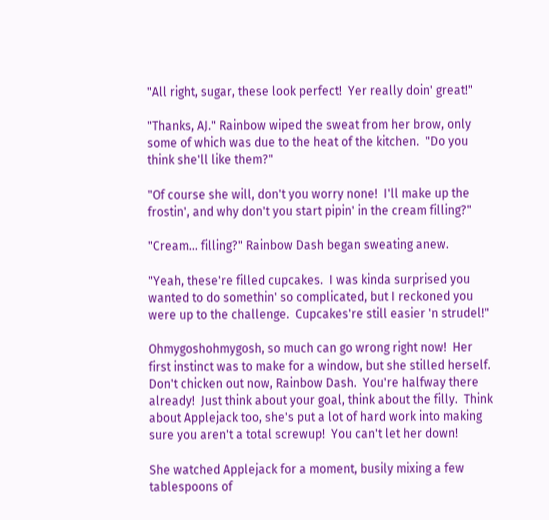"All right, sugar, these look perfect!  Yer really doin' great!"

"Thanks, AJ." Rainbow wiped the sweat from her brow, only some of which was due to the heat of the kitchen.  "Do you think she'll like them?"

"Of course she will, don't you worry none!  I'll make up the frostin', and why don't you start pipin' in the cream filling?"

"Cream... filling?" Rainbow Dash began sweating anew.

"Yeah, these're filled cupcakes.  I was kinda surprised you wanted to do somethin' so complicated, but I reckoned you were up to the challenge.  Cupcakes're still easier 'n strudel!"

Ohmygoshohmygosh, so much can go wrong right now!  Her first instinct was to make for a window, but she stilled herself.  Don't chicken out now, Rainbow Dash.  You're halfway there already!  Just think about your goal, think about the filly.  Think about Applejack too, she's put a lot of hard work into making sure you aren't a total screwup!  You can't let her down!

She watched Applejack for a moment, busily mixing a few tablespoons of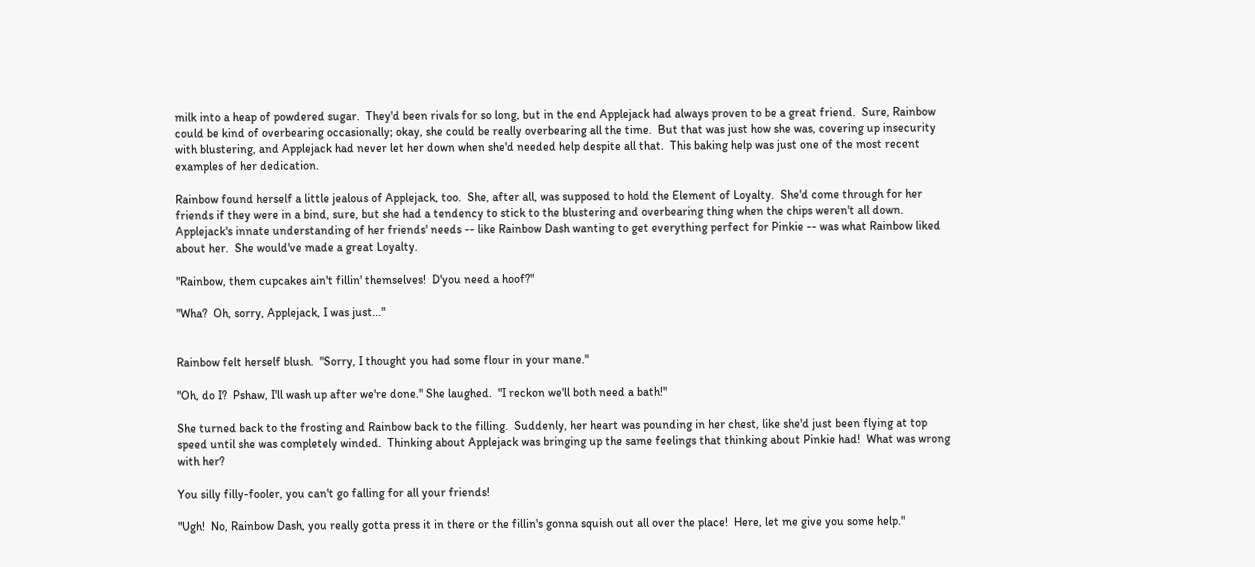milk into a heap of powdered sugar.  They'd been rivals for so long, but in the end Applejack had always proven to be a great friend.  Sure, Rainbow could be kind of overbearing occasionally; okay, she could be really overbearing all the time.  But that was just how she was, covering up insecurity with blustering, and Applejack had never let her down when she'd needed help despite all that.  This baking help was just one of the most recent examples of her dedication.

Rainbow found herself a little jealous of Applejack, too.  She, after all, was supposed to hold the Element of Loyalty.  She'd come through for her friends if they were in a bind, sure, but she had a tendency to stick to the blustering and overbearing thing when the chips weren't all down.  Applejack's innate understanding of her friends' needs -- like Rainbow Dash wanting to get everything perfect for Pinkie -- was what Rainbow liked about her.  She would've made a great Loyalty.

"Rainbow, them cupcakes ain't fillin' themselves!  D'you need a hoof?"

"Wha?  Oh, sorry, Applejack, I was just..."


Rainbow felt herself blush.  "Sorry, I thought you had some flour in your mane."

"Oh, do I?  Pshaw, I'll wash up after we're done." She laughed.  "I reckon we'll both need a bath!"

She turned back to the frosting and Rainbow back to the filling.  Suddenly, her heart was pounding in her chest, like she'd just been flying at top speed until she was completely winded.  Thinking about Applejack was bringing up the same feelings that thinking about Pinkie had!  What was wrong with her?

You silly filly-fooler, you can't go falling for all your friends!

"Ugh!  No, Rainbow Dash, you really gotta press it in there or the fillin's gonna squish out all over the place!  Here, let me give you some help."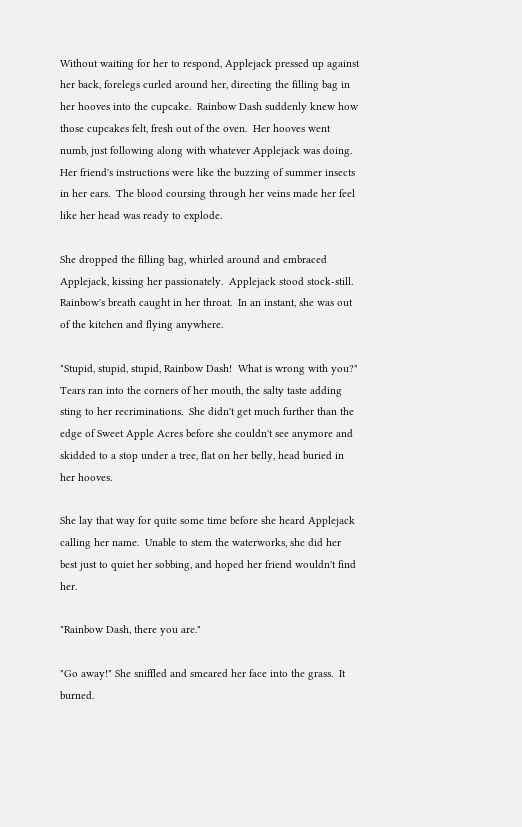Without waiting for her to respond, Applejack pressed up against her back, forelegs curled around her, directing the filling bag in her hooves into the cupcake.  Rainbow Dash suddenly knew how those cupcakes felt, fresh out of the oven.  Her hooves went numb, just following along with whatever Applejack was doing.  Her friend's instructions were like the buzzing of summer insects in her ears.  The blood coursing through her veins made her feel like her head was ready to explode.

She dropped the filling bag, whirled around and embraced Applejack, kissing her passionately.  Applejack stood stock-still.  Rainbow's breath caught in her throat.  In an instant, she was out of the kitchen and flying anywhere.

"Stupid, stupid, stupid, Rainbow Dash!  What is wrong with you?" Tears ran into the corners of her mouth, the salty taste adding sting to her recriminations.  She didn't get much further than the edge of Sweet Apple Acres before she couldn't see anymore and skidded to a stop under a tree, flat on her belly, head buried in her hooves.

She lay that way for quite some time before she heard Applejack calling her name.  Unable to stem the waterworks, she did her best just to quiet her sobbing, and hoped her friend wouldn't find her.

"Rainbow Dash, there you are."

"Go away!" She sniffled and smeared her face into the grass.  It burned.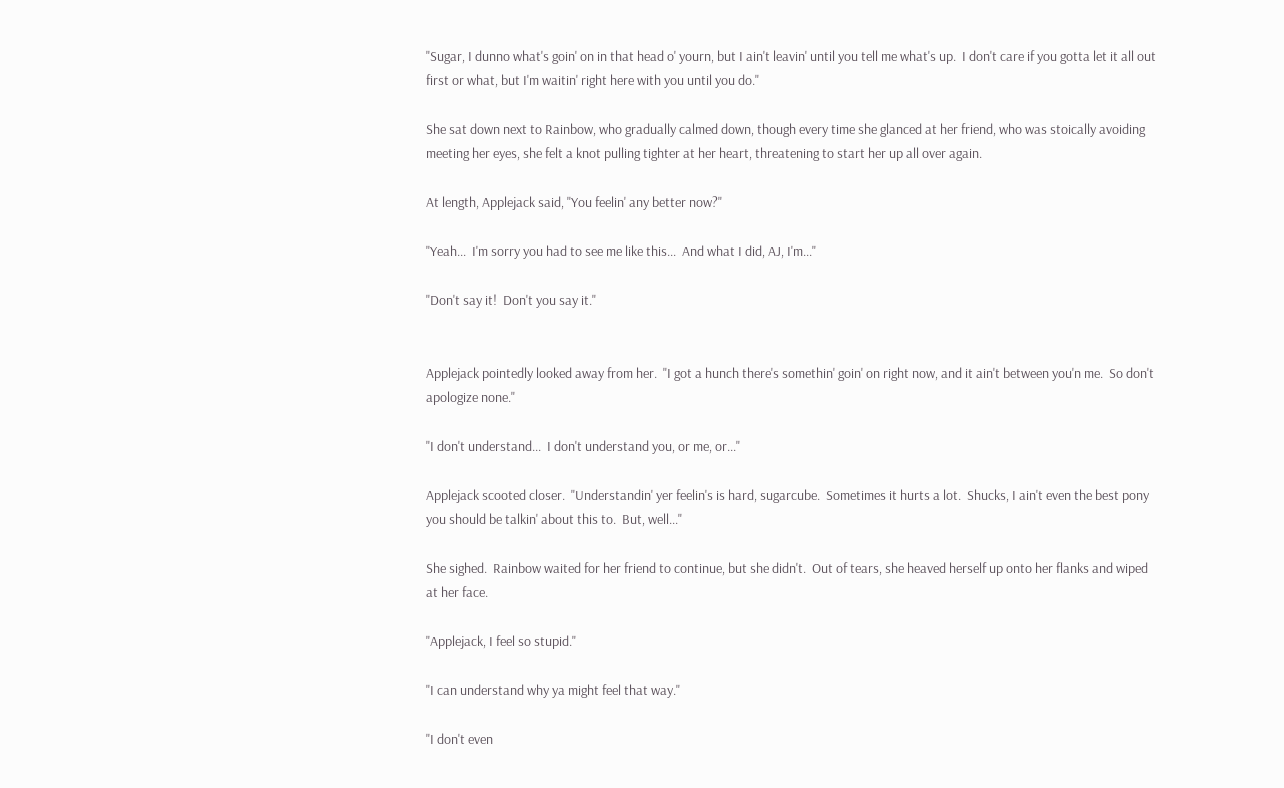"Sugar, I dunno what's goin' on in that head o' yourn, but I ain't leavin' until you tell me what's up.  I don't care if you gotta let it all out first or what, but I'm waitin' right here with you until you do."

She sat down next to Rainbow, who gradually calmed down, though every time she glanced at her friend, who was stoically avoiding meeting her eyes, she felt a knot pulling tighter at her heart, threatening to start her up all over again.

At length, Applejack said, "You feelin' any better now?"

"Yeah...  I'm sorry you had to see me like this...  And what I did, AJ, I'm..."

"Don't say it!  Don't you say it."


Applejack pointedly looked away from her.  "I got a hunch there's somethin' goin' on right now, and it ain't between you'n me.  So don't apologize none."

"I don't understand...  I don't understand you, or me, or..."

Applejack scooted closer.  "Understandin' yer feelin's is hard, sugarcube.  Sometimes it hurts a lot.  Shucks, I ain't even the best pony you should be talkin' about this to.  But, well..."

She sighed.  Rainbow waited for her friend to continue, but she didn't.  Out of tears, she heaved herself up onto her flanks and wiped at her face.

"Applejack, I feel so stupid."

"I can understand why ya might feel that way."

"I don't even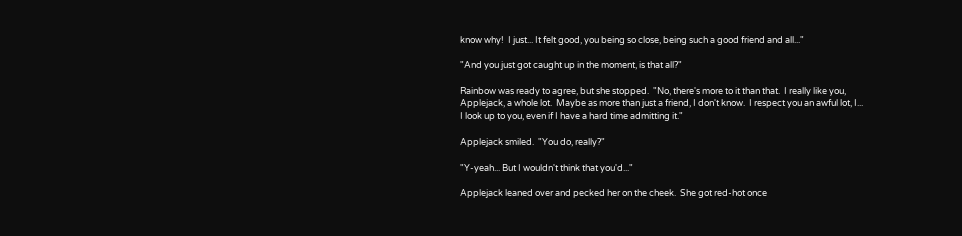know why!  I just... It felt good, you being so close, being such a good friend and all..."

"And you just got caught up in the moment, is that all?"

Rainbow was ready to agree, but she stopped.  "No, there's more to it than that.  I really like you, Applejack, a whole lot.  Maybe as more than just a friend, I don't know.  I respect you an awful lot, I... I look up to you, even if I have a hard time admitting it."

Applejack smiled.  "You do, really?"

"Y-yeah... But I wouldn't think that you'd..."

Applejack leaned over and pecked her on the cheek.  She got red-hot once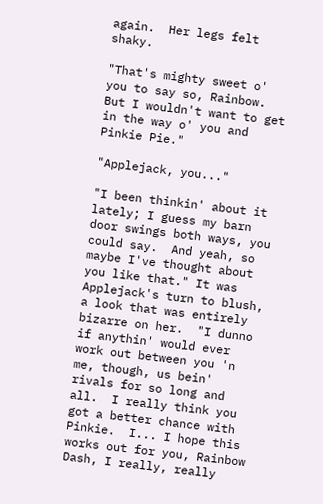again.  Her legs felt shaky.

"That's mighty sweet o' you to say so, Rainbow.  But I wouldn't want to get in the way o' you and Pinkie Pie."

"Applejack, you..."

"I been thinkin' about it lately; I guess my barn door swings both ways, you could say.  And yeah, so maybe I've thought about you like that." It was Applejack's turn to blush, a look that was entirely bizarre on her.  "I dunno if anythin' would ever work out between you 'n me, though, us bein' rivals for so long and all.  I really think you got a better chance with Pinkie.  I... I hope this works out for you, Rainbow Dash, I really, really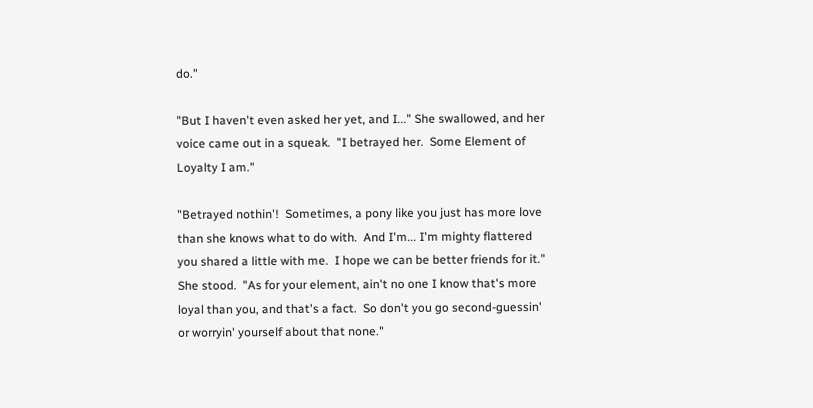do."

"But I haven't even asked her yet, and I..." She swallowed, and her voice came out in a squeak.  "I betrayed her.  Some Element of Loyalty I am."

"Betrayed nothin'!  Sometimes, a pony like you just has more love than she knows what to do with.  And I'm... I'm mighty flattered you shared a little with me.  I hope we can be better friends for it." She stood.  "As for your element, ain't no one I know that's more loyal than you, and that's a fact.  So don't you go second-guessin' or worryin' yourself about that none."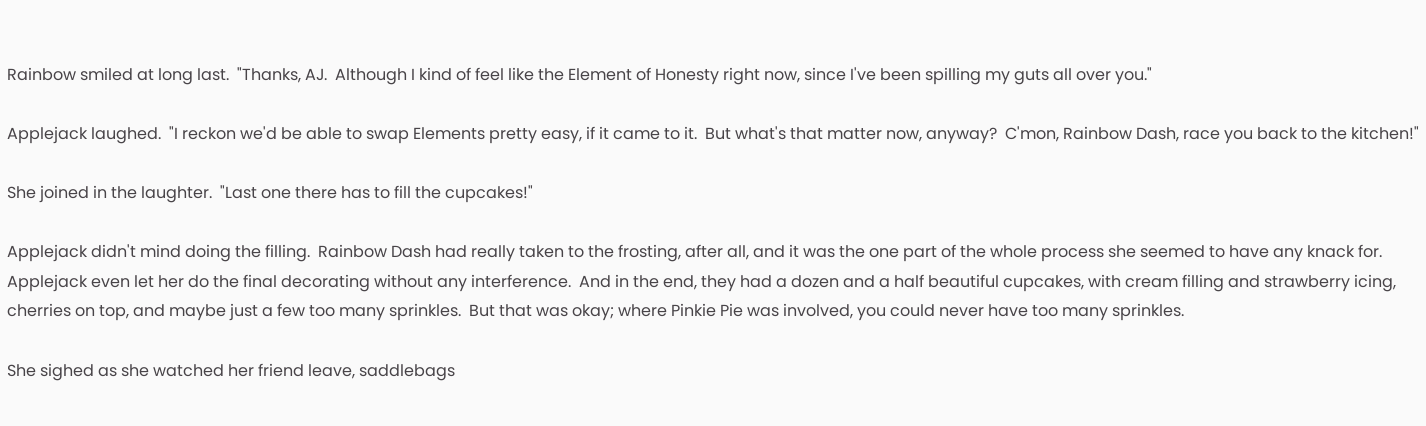Rainbow smiled at long last.  "Thanks, AJ.  Although I kind of feel like the Element of Honesty right now, since I've been spilling my guts all over you."

Applejack laughed.  "I reckon we'd be able to swap Elements pretty easy, if it came to it.  But what's that matter now, anyway?  C'mon, Rainbow Dash, race you back to the kitchen!"

She joined in the laughter.  "Last one there has to fill the cupcakes!"

Applejack didn't mind doing the filling.  Rainbow Dash had really taken to the frosting, after all, and it was the one part of the whole process she seemed to have any knack for.  Applejack even let her do the final decorating without any interference.  And in the end, they had a dozen and a half beautiful cupcakes, with cream filling and strawberry icing, cherries on top, and maybe just a few too many sprinkles.  But that was okay; where Pinkie Pie was involved, you could never have too many sprinkles.

She sighed as she watched her friend leave, saddlebags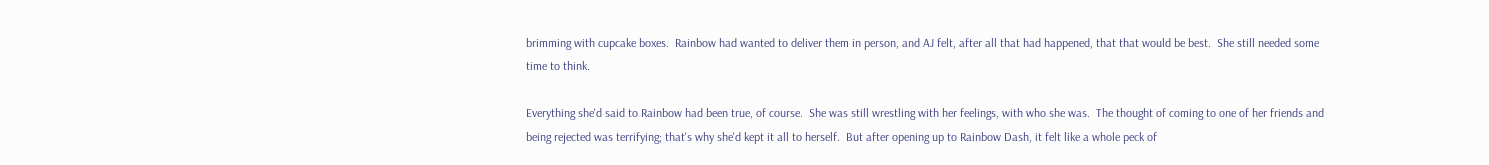brimming with cupcake boxes.  Rainbow had wanted to deliver them in person, and AJ felt, after all that had happened, that that would be best.  She still needed some time to think.

Everything she'd said to Rainbow had been true, of course.  She was still wrestling with her feelings, with who she was.  The thought of coming to one of her friends and being rejected was terrifying; that's why she'd kept it all to herself.  But after opening up to Rainbow Dash, it felt like a whole peck of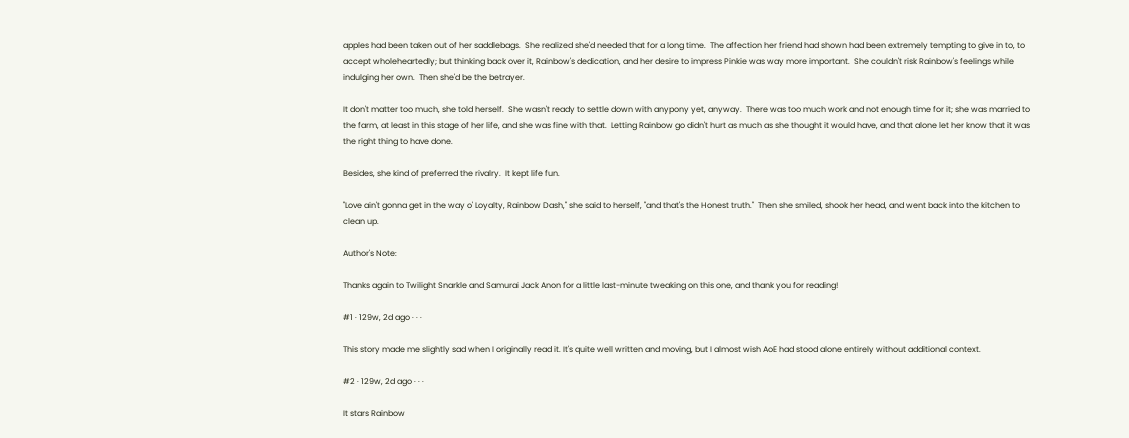apples had been taken out of her saddlebags.  She realized she'd needed that for a long time.  The affection her friend had shown had been extremely tempting to give in to, to accept wholeheartedly; but thinking back over it, Rainbow's dedication, and her desire to impress Pinkie was way more important.  She couldn't risk Rainbow's feelings while indulging her own.  Then she'd be the betrayer.

It don't matter too much, she told herself.  She wasn't ready to settle down with anypony yet, anyway.  There was too much work and not enough time for it; she was married to the farm, at least in this stage of her life, and she was fine with that.  Letting Rainbow go didn't hurt as much as she thought it would have, and that alone let her know that it was the right thing to have done.

Besides, she kind of preferred the rivalry.  It kept life fun.

"Love ain't gonna get in the way o' Loyalty, Rainbow Dash," she said to herself, "and that's the Honest truth."  Then she smiled, shook her head, and went back into the kitchen to clean up.

Author's Note:

Thanks again to Twilight Snarkle and Samurai Jack Anon for a little last-minute tweaking on this one, and thank you for reading!

#1 · 129w, 2d ago · · ·

This story made me slightly sad when I originally read it. It's quite well written and moving, but I almost wish AoE had stood alone entirely without additional context.

#2 · 129w, 2d ago · · ·

It stars Rainbow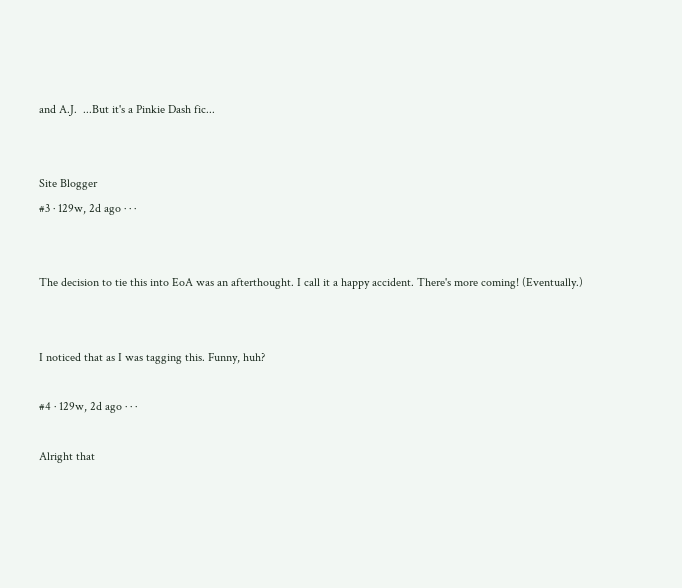and A.J.  ...But it's a Pinkie Dash fic...


Site Blogger
#3 · 129w, 2d ago · · ·


The decision to tie this into EoA was an afterthought. I call it a happy accident. There's more coming! (Eventually.)


I noticed that as I was tagging this. Funny, huh?

#4 · 129w, 2d ago · · ·

Alright that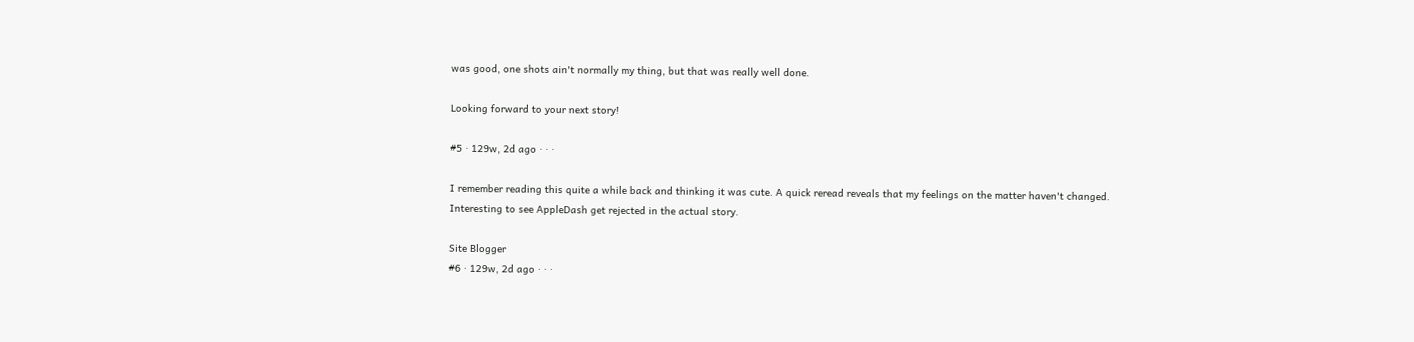was good, one shots ain't normally my thing, but that was really well done.

Looking forward to your next story!

#5 · 129w, 2d ago · · ·

I remember reading this quite a while back and thinking it was cute. A quick reread reveals that my feelings on the matter haven't changed. Interesting to see AppleDash get rejected in the actual story.

Site Blogger
#6 · 129w, 2d ago · · ·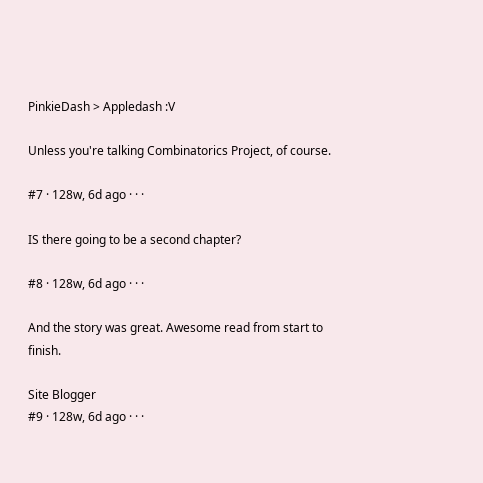PinkieDash > Appledash :V

Unless you're talking Combinatorics Project, of course.

#7 · 128w, 6d ago · · ·

IS there going to be a second chapter?

#8 · 128w, 6d ago · · ·

And the story was great. Awesome read from start to finish.

Site Blogger
#9 · 128w, 6d ago · · ·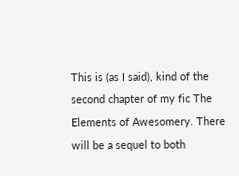This is (as I said), kind of the second chapter of my fic The Elements of Awesomery. There will be a sequel to both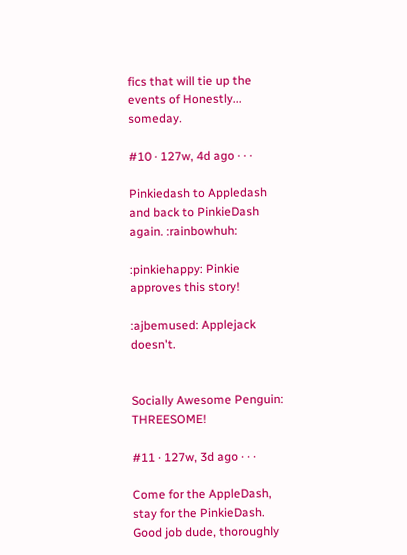fics that will tie up the events of Honestly... someday.

#10 · 127w, 4d ago · · ·

Pinkiedash to Appledash and back to PinkieDash again. :rainbowhuh:

:pinkiehappy: Pinkie approves this story!

:ajbemused: Applejack doesn't.


Socially Awesome Penguin: THREESOME!

#11 · 127w, 3d ago · · ·

Come for the AppleDash, stay for the PinkieDash. Good job dude, thoroughly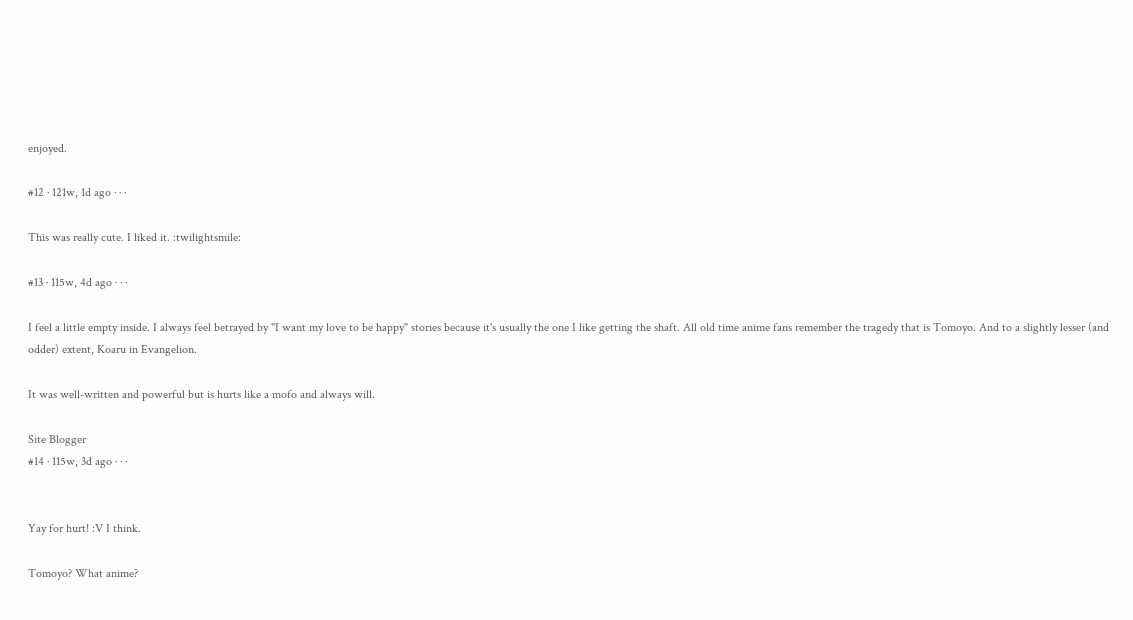enjoyed.

#12 · 121w, 1d ago · · ·

This was really cute. I liked it. :twilightsmile:

#13 · 115w, 4d ago · · ·

I feel a little empty inside. I always feel betrayed by "I want my love to be happy" stories because it's usually the one I like getting the shaft. All old time anime fans remember the tragedy that is Tomoyo. And to a slightly lesser (and odder) extent, Koaru in Evangelion.

It was well-written and powerful but is hurts like a mofo and always will.

Site Blogger
#14 · 115w, 3d ago · · ·


Yay for hurt! :V I think.

Tomoyo? What anime?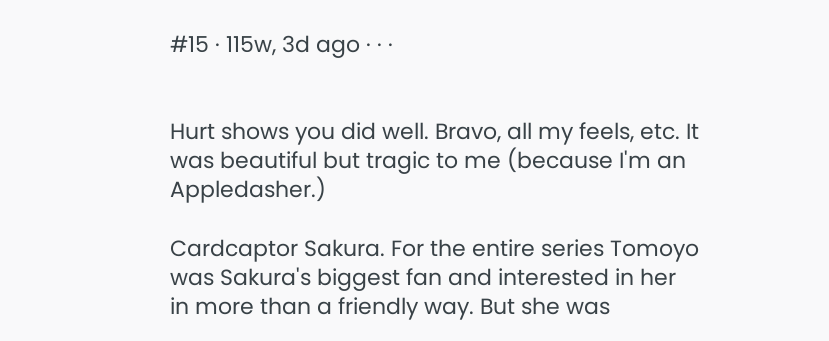#15 · 115w, 3d ago · · ·


Hurt shows you did well. Bravo, all my feels, etc. It was beautiful but tragic to me (because I'm an Appledasher.)

Cardcaptor Sakura. For the entire series Tomoyo was Sakura's biggest fan and interested in her in more than a friendly way. But she was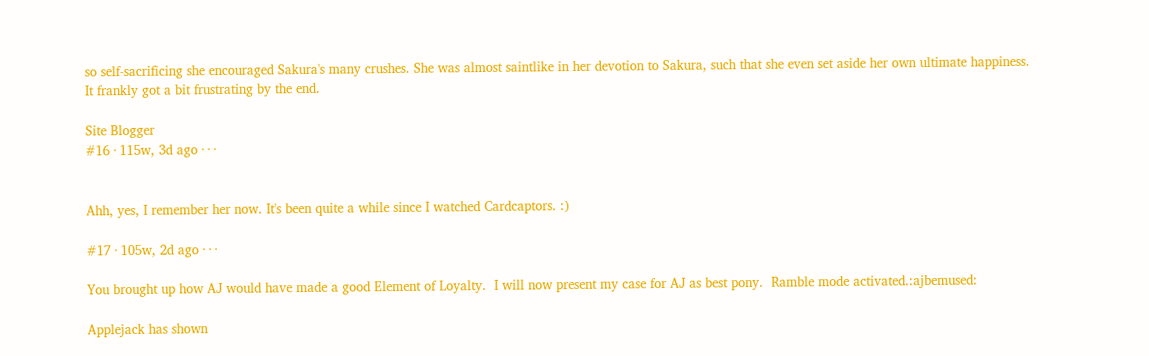so self-sacrificing she encouraged Sakura's many crushes. She was almost saintlike in her devotion to Sakura, such that she even set aside her own ultimate happiness. It frankly got a bit frustrating by the end.

Site Blogger
#16 · 115w, 3d ago · · ·


Ahh, yes, I remember her now. It's been quite a while since I watched Cardcaptors. :)

#17 · 105w, 2d ago · · ·

You brought up how AJ would have made a good Element of Loyalty.  I will now present my case for AJ as best pony.  Ramble mode activated.:ajbemused:

Applejack has shown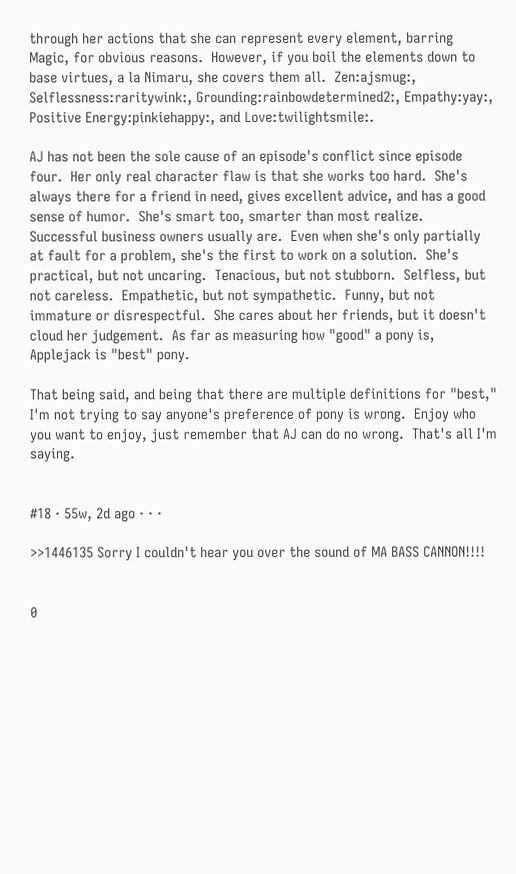through her actions that she can represent every element, barring Magic, for obvious reasons.  However, if you boil the elements down to base virtues, a la Nimaru, she covers them all.  Zen:ajsmug:, Selflessness:raritywink:, Grounding:rainbowdetermined2:, Empathy:yay:, Positive Energy:pinkiehappy:, and Love:twilightsmile:.

AJ has not been the sole cause of an episode's conflict since episode four.  Her only real character flaw is that she works too hard.  She's always there for a friend in need, gives excellent advice, and has a good sense of humor.  She's smart too, smarter than most realize.  Successful business owners usually are.  Even when she's only partially at fault for a problem, she's the first to work on a solution.  She's practical, but not uncaring.  Tenacious, but not stubborn.  Selfless, but not careless.  Empathetic, but not sympathetic.  Funny, but not immature or disrespectful.  She cares about her friends, but it doesn't cloud her judgement.  As far as measuring how "good" a pony is, Applejack is "best" pony.

That being said, and being that there are multiple definitions for "best," I'm not trying to say anyone's preference of pony is wrong.  Enjoy who you want to enjoy, just remember that AJ can do no wrong.  That's all I'm saying.


#18 · 55w, 2d ago · · ·

>>1446135 Sorry I couldn't hear you over the sound of MA BASS CANNON!!!!


0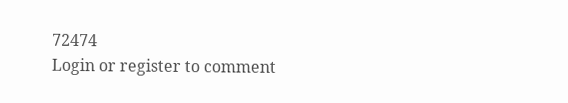72474
Login or register to comment